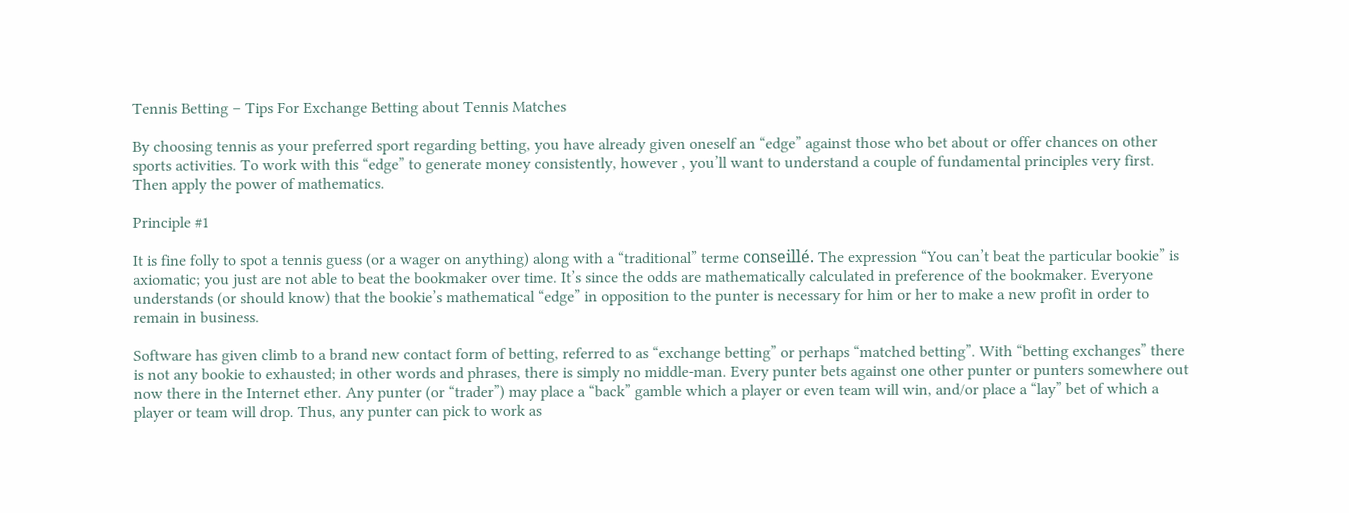Tennis Betting – Tips For Exchange Betting about Tennis Matches

By choosing tennis as your preferred sport regarding betting, you have already given oneself an “edge” against those who bet about or offer chances on other sports activities. To work with this “edge” to generate money consistently, however , you’ll want to understand a couple of fundamental principles very first. Then apply the power of mathematics.

Principle #1

It is fine folly to spot a tennis guess (or a wager on anything) along with a “traditional” terme conseillé. The expression “You can’t beat the particular bookie” is axiomatic; you just are not able to beat the bookmaker over time. It’s since the odds are mathematically calculated in preference of the bookmaker. Everyone understands (or should know) that the bookie’s mathematical “edge” in opposition to the punter is necessary for him or her to make a new profit in order to remain in business.

Software has given climb to a brand new contact form of betting, referred to as “exchange betting” or perhaps “matched betting”. With “betting exchanges” there is not any bookie to exhausted; in other words and phrases, there is simply no middle-man. Every punter bets against one other punter or punters somewhere out now there in the Internet ether. Any punter (or “trader”) may place a “back” gamble which a player or even team will win, and/or place a “lay” bet of which a player or team will drop. Thus, any punter can pick to work as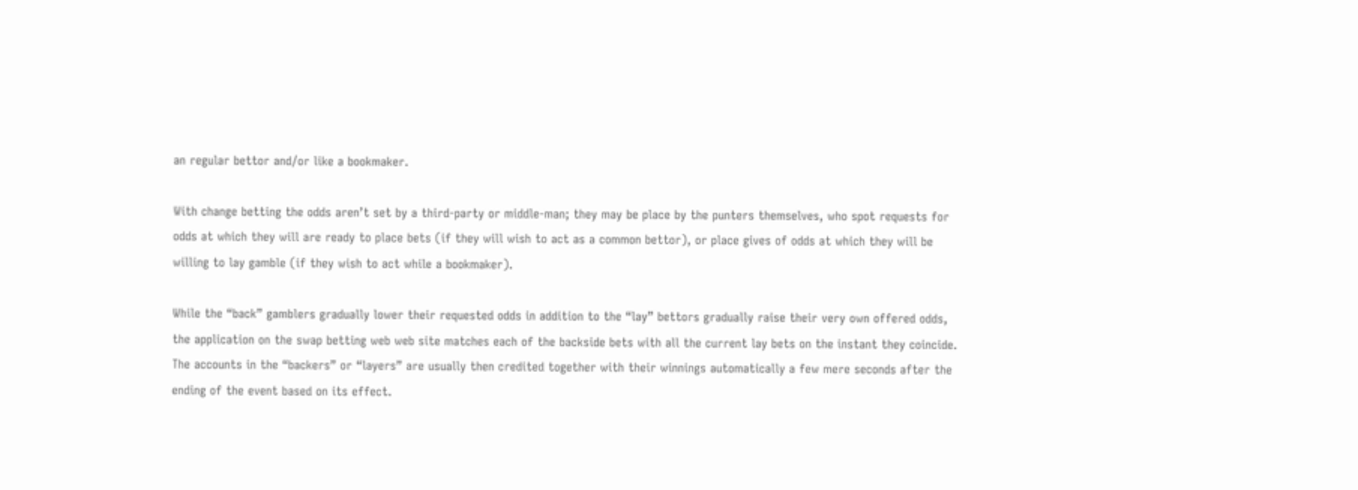an regular bettor and/or like a bookmaker.

With change betting the odds aren’t set by a third-party or middle-man; they may be place by the punters themselves, who spot requests for odds at which they will are ready to place bets (if they will wish to act as a common bettor), or place gives of odds at which they will be willing to lay gamble (if they wish to act while a bookmaker).

While the “back” gamblers gradually lower their requested odds in addition to the “lay” bettors gradually raise their very own offered odds, the application on the swap betting web web site matches each of the backside bets with all the current lay bets on the instant they coincide. The accounts in the “backers” or “layers” are usually then credited together with their winnings automatically a few mere seconds after the ending of the event based on its effect.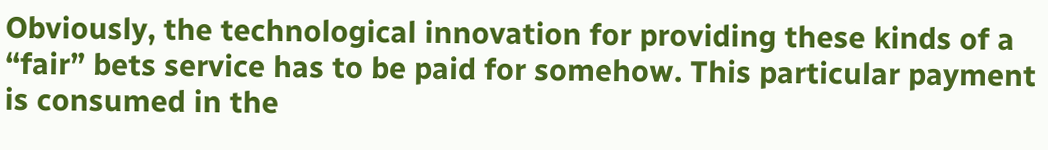Obviously, the technological innovation for providing these kinds of a “fair” bets service has to be paid for somehow. This particular payment is consumed in the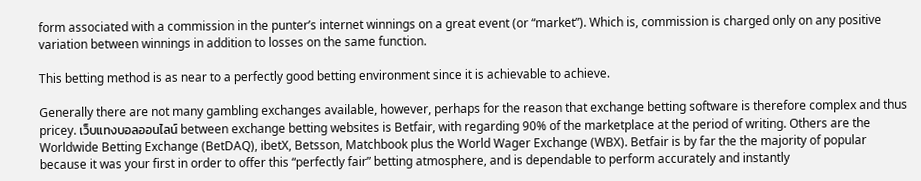form associated with a commission in the punter’s internet winnings on a great event (or “market”). Which is, commission is charged only on any positive variation between winnings in addition to losses on the same function.

This betting method is as near to a perfectly good betting environment since it is achievable to achieve.

Generally there are not many gambling exchanges available, however, perhaps for the reason that exchange betting software is therefore complex and thus pricey. เว็บแทงบอลออนไลน์ between exchange betting websites is Betfair, with regarding 90% of the marketplace at the period of writing. Others are the Worldwide Betting Exchange (BetDAQ), ibetX, Betsson, Matchbook plus the World Wager Exchange (WBX). Betfair is by far the the majority of popular because it was your first in order to offer this “perfectly fair” betting atmosphere, and is dependable to perform accurately and instantly